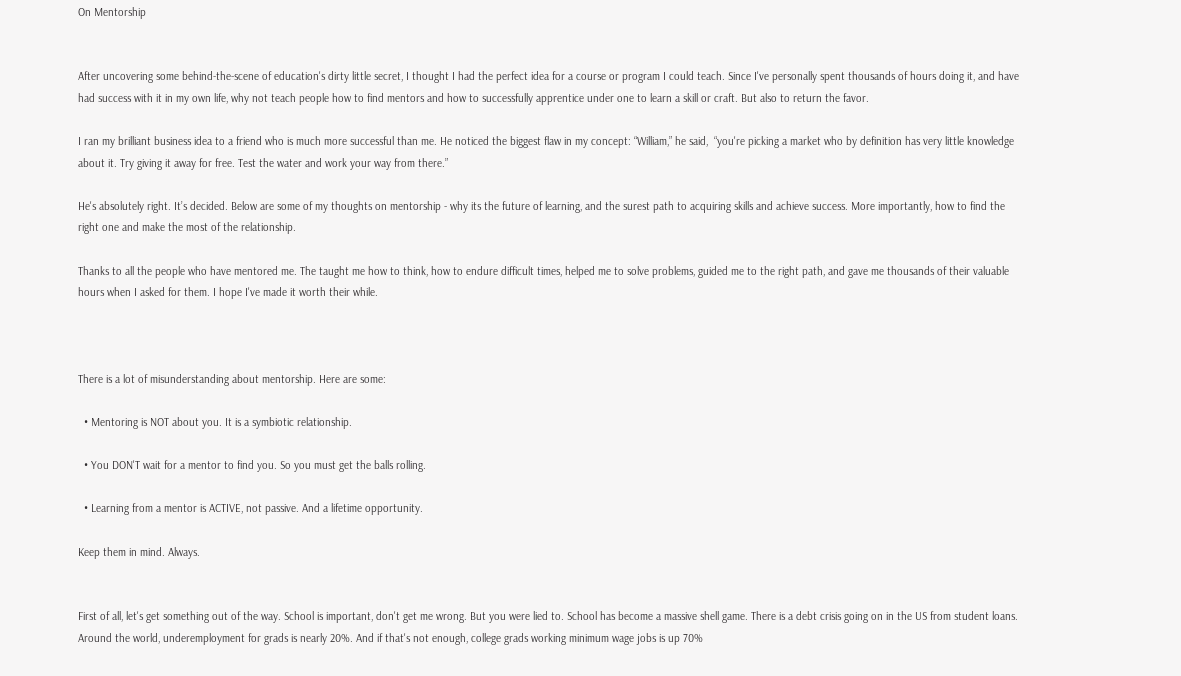On Mentorship


After uncovering some behind-the-scene of education's dirty little secret, I thought I had the perfect idea for a course or program I could teach. Since I've personally spent thousands of hours doing it, and have had success with it in my own life, why not teach people how to find mentors and how to successfully apprentice under one to learn a skill or craft. But also to return the favor.

I ran my brilliant business idea to a friend who is much more successful than me. He noticed the biggest flaw in my concept: “William,” he said,  “you're picking a market who by definition has very little knowledge about it. Try giving it away for free. Test the water and work your way from there.”

He's absolutely right. It’s decided. Below are some of my thoughts on mentorship - why its the future of learning, and the surest path to acquiring skills and achieve success. More importantly, how to find the right one and make the most of the relationship.

Thanks to all the people who have mentored me. The taught me how to think, how to endure difficult times, helped me to solve problems, guided me to the right path, and gave me thousands of their valuable hours when I asked for them. I hope I've made it worth their while.



There is a lot of misunderstanding about mentorship. Here are some:

  • Mentoring is NOT about you. It is a symbiotic relationship.

  • You DON'T wait for a mentor to find you. So you must get the balls rolling.

  • Learning from a mentor is ACTIVE, not passive. And a lifetime opportunity.

Keep them in mind. Always.


First of all, let's get something out of the way. School is important, don't get me wrong. But you were lied to. School has become a massive shell game. There is a debt crisis going on in the US from student loans. Around the world, underemployment for grads is nearly 20%. And if that's not enough, college grads working minimum wage jobs is up 70%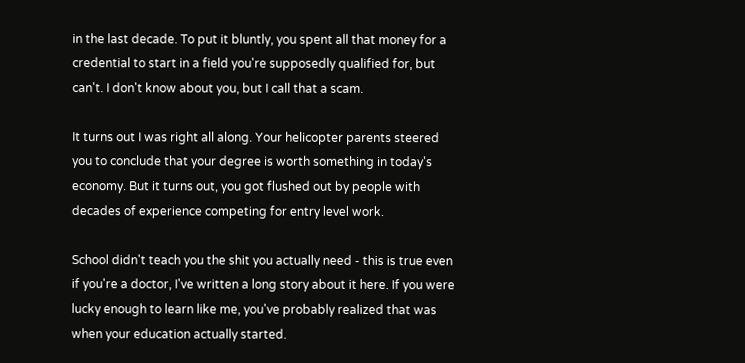in the last decade. To put it bluntly, you spent all that money for a credential to start in a field you're supposedly qualified for, but can't. I don't know about you, but I call that a scam.

It turns out I was right all along. Your helicopter parents steered you to conclude that your degree is worth something in today's economy. But it turns out, you got flushed out by people with decades of experience competing for entry level work.

School didn't teach you the shit you actually need - this is true even if you're a doctor, I've written a long story about it here. If you were lucky enough to learn like me, you've probably realized that was when your education actually started.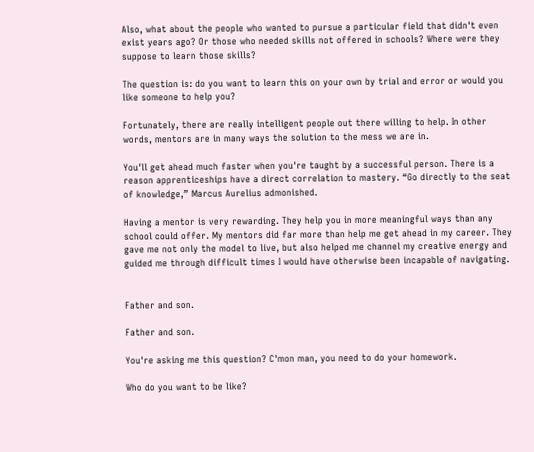Also, what about the people who wanted to pursue a particular field that didn't even exist years ago? Or those who needed skills not offered in schools? Where were they suppose to learn those skills?

The question is: do you want to learn this on your own by trial and error or would you like someone to help you?

Fortunately, there are really intelligent people out there willing to help. In other words, mentors are in many ways the solution to the mess we are in.

You'll get ahead much faster when you're taught by a successful person. There is a reason apprenticeships have a direct correlation to mastery. “Go directly to the seat of knowledge,” Marcus Aurelius admonished.

Having a mentor is very rewarding. They help you in more meaningful ways than any school could offer. My mentors did far more than help me get ahead in my career. They gave me not only the model to live, but also helped me channel my creative energy and guided me through difficult times I would have otherwise been incapable of navigating.


Father and son.

Father and son.

You're asking me this question? C'mon man, you need to do your homework.

Who do you want to be like?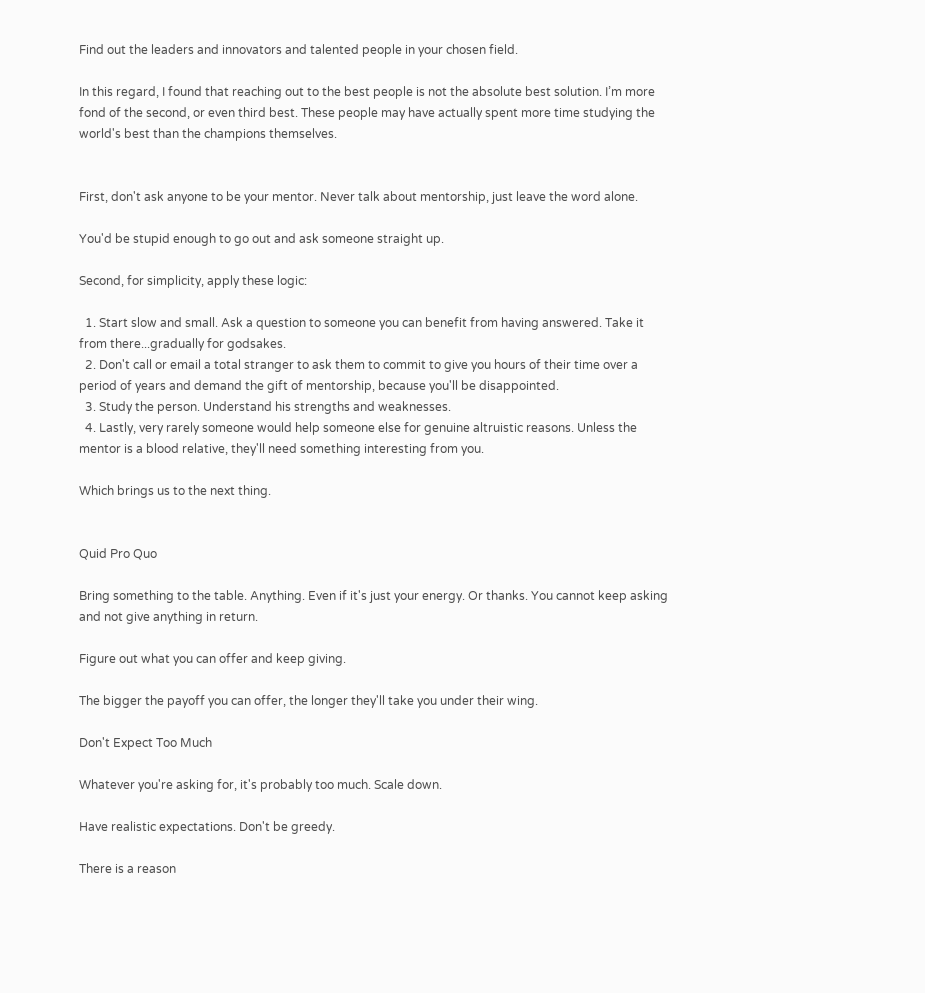Find out the leaders and innovators and talented people in your chosen field.

In this regard, I found that reaching out to the best people is not the absolute best solution. I’m more fond of the second, or even third best. These people may have actually spent more time studying the world's best than the champions themselves.


First, don't ask anyone to be your mentor. Never talk about mentorship, just leave the word alone.

You'd be stupid enough to go out and ask someone straight up.

Second, for simplicity, apply these logic:

  1. Start slow and small. Ask a question to someone you can benefit from having answered. Take it from there...gradually for godsakes.
  2. Don't call or email a total stranger to ask them to commit to give you hours of their time over a period of years and demand the gift of mentorship, because you'll be disappointed.
  3. Study the person. Understand his strengths and weaknesses.
  4. Lastly, very rarely someone would help someone else for genuine altruistic reasons. Unless the mentor is a blood relative, they'll need something interesting from you.

Which brings us to the next thing.


Quid Pro Quo

Bring something to the table. Anything. Even if it's just your energy. Or thanks. You cannot keep asking and not give anything in return.

Figure out what you can offer and keep giving.

The bigger the payoff you can offer, the longer they'll take you under their wing.

Don't Expect Too Much

Whatever you're asking for, it's probably too much. Scale down.

Have realistic expectations. Don't be greedy.

There is a reason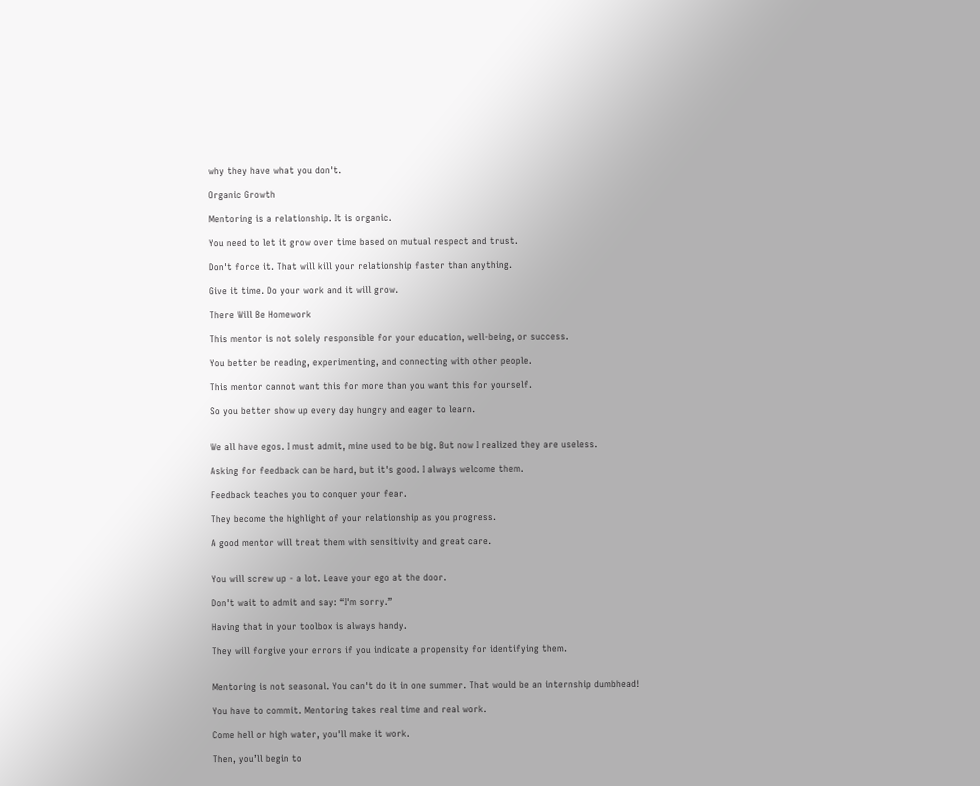why they have what you don't.

Organic Growth

Mentoring is a relationship. It is organic.

You need to let it grow over time based on mutual respect and trust.

Don't force it. That will kill your relationship faster than anything.

Give it time. Do your work and it will grow.

There Will Be Homework

This mentor is not solely responsible for your education, well-being, or success.

You better be reading, experimenting, and connecting with other people.

This mentor cannot want this for more than you want this for yourself.

So you better show up every day hungry and eager to learn.


We all have egos. I must admit, mine used to be big. But now I realized they are useless.

Asking for feedback can be hard, but it's good. I always welcome them.

Feedback teaches you to conquer your fear.

They become the highlight of your relationship as you progress.

A good mentor will treat them with sensitivity and great care.


You will screw up - a lot. Leave your ego at the door.

Don't wait to admit and say: “I'm sorry.”

Having that in your toolbox is always handy.

They will forgive your errors if you indicate a propensity for identifying them.


Mentoring is not seasonal. You can't do it in one summer. That would be an internship dumbhead!

You have to commit. Mentoring takes real time and real work.

Come hell or high water, you'll make it work.

Then, you’ll begin to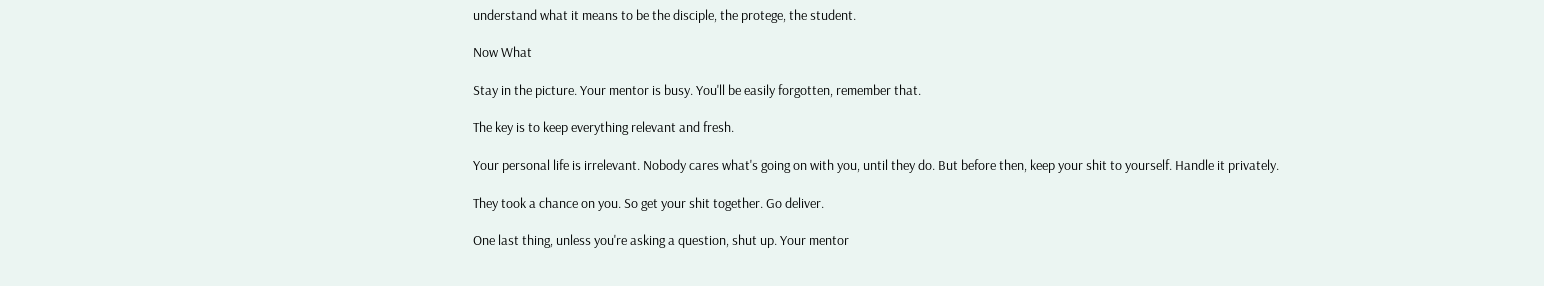understand what it means to be the disciple, the protege, the student.

Now What

Stay in the picture. Your mentor is busy. You'll be easily forgotten, remember that.

The key is to keep everything relevant and fresh.

Your personal life is irrelevant. Nobody cares what's going on with you, until they do. But before then, keep your shit to yourself. Handle it privately.

They took a chance on you. So get your shit together. Go deliver.

One last thing, unless you're asking a question, shut up. Your mentor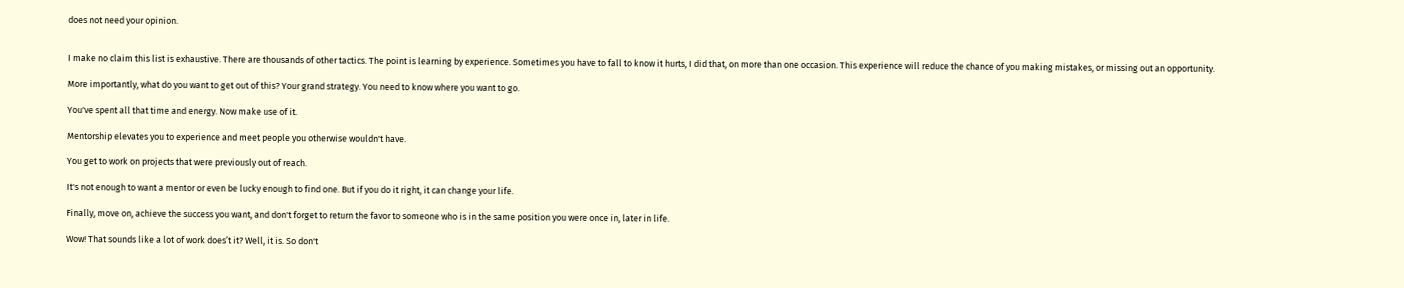does not need your opinion.


I make no claim this list is exhaustive. There are thousands of other tactics. The point is learning by experience. Sometimes you have to fall to know it hurts, I did that, on more than one occasion. This experience will reduce the chance of you making mistakes, or missing out an opportunity.

More importantly, what do you want to get out of this? Your grand strategy. You need to know where you want to go.

You've spent all that time and energy. Now make use of it.

Mentorship elevates you to experience and meet people you otherwise wouldn't have.

You get to work on projects that were previously out of reach.

It's not enough to want a mentor or even be lucky enough to find one. But if you do it right, it can change your life.

Finally, move on, achieve the success you want, and don't forget to return the favor to someone who is in the same position you were once in, later in life.

Wow! That sounds like a lot of work does’t it? Well, it is. So don't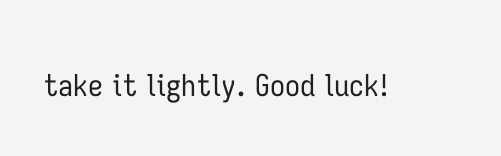take it lightly. Good luck!